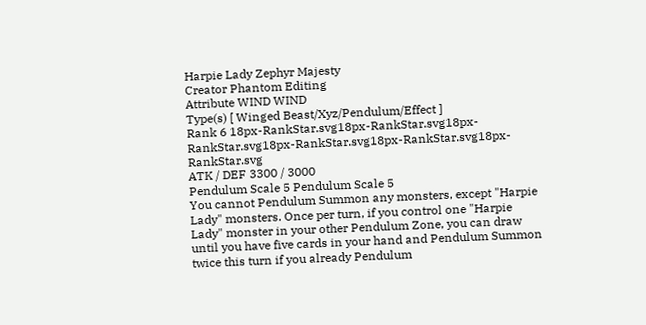Harpie Lady Zephyr Majesty
Creator Phantom Editing
Attribute WIND WIND
Type(s) [ Winged Beast/Xyz/Pendulum/Effect ]
Rank 6 18px-RankStar.svg18px-RankStar.svg18px-RankStar.svg18px-RankStar.svg18px-RankStar.svg18px-RankStar.svg
ATK / DEF 3300 / 3000
Pendulum Scale 5 Pendulum Scale 5
You cannot Pendulum Summon any monsters, except "Harpie Lady" monsters. Once per turn, if you control one "Harpie Lady" monster in your other Pendulum Zone, you can draw until you have five cards in your hand and Pendulum Summon twice this turn if you already Pendulum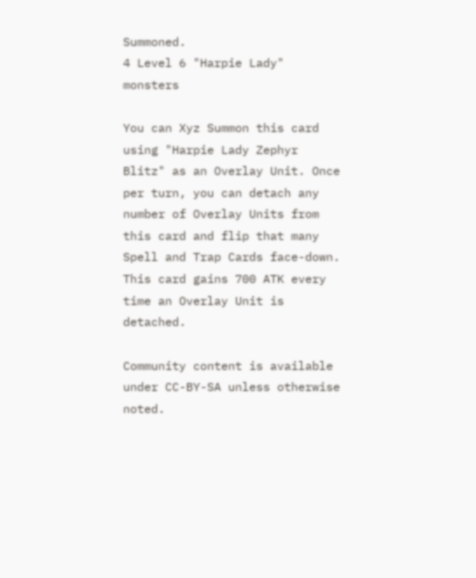Summoned.
4 Level 6 "Harpie Lady" monsters

You can Xyz Summon this card using "Harpie Lady Zephyr Blitz" as an Overlay Unit. Once per turn, you can detach any number of Overlay Units from this card and flip that many Spell and Trap Cards face-down. This card gains 700 ATK every time an Overlay Unit is detached.

Community content is available under CC-BY-SA unless otherwise noted.